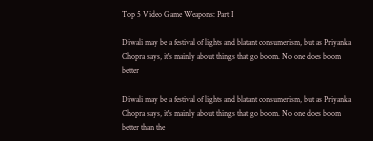Top 5 Video Game Weapons: Part I

Diwali may be a festival of lights and blatant consumerism, but as Priyanka Chopra says, it's mainly about things that go boom. No one does boom better

Diwali may be a festival of lights and blatant consumerism, but as Priyanka Chopra says, it's mainly about things that go boom. No one does boom better than the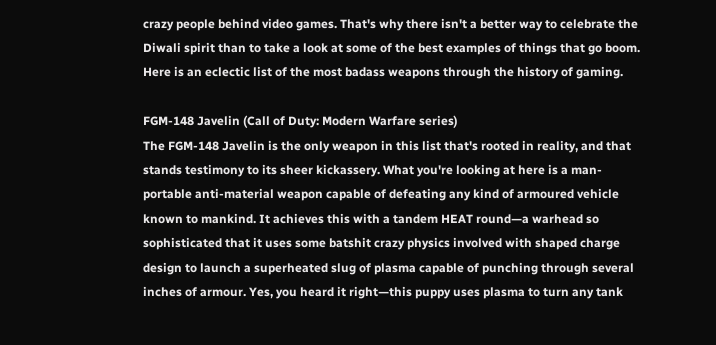crazy people behind video games. That's why there isn't a better way to celebrate the Diwali spirit than to take a look at some of the best examples of things that go boom. Here is an eclectic list of the most badass weapons through the history of gaming.

FGM-148 Javelin (Call of Duty: Modern Warfare series)
The FGM-148 Javelin is the only weapon in this list that's rooted in reality, and that stands testimony to its sheer kickassery. What you're looking at here is a man-portable anti-material weapon capable of defeating any kind of armoured vehicle known to mankind. It achieves this with a tandem HEAT round—a warhead so sophisticated that it uses some batshit crazy physics involved with shaped charge design to launch a superheated slug of plasma capable of punching through several inches of armour. Yes, you heard it right—this puppy uses plasma to turn any tank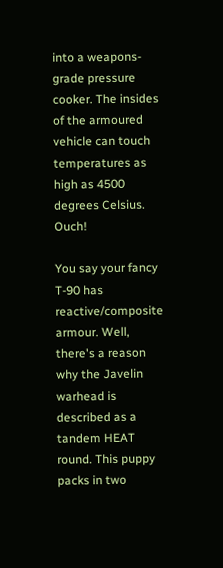into a weapons-grade pressure cooker. The insides of the armoured vehicle can touch temperatures as high as 4500 degrees Celsius. Ouch!

You say your fancy T-90 has reactive/composite armour. Well, there's a reason why the Javelin warhead is described as a tandem HEAT round. This puppy packs in two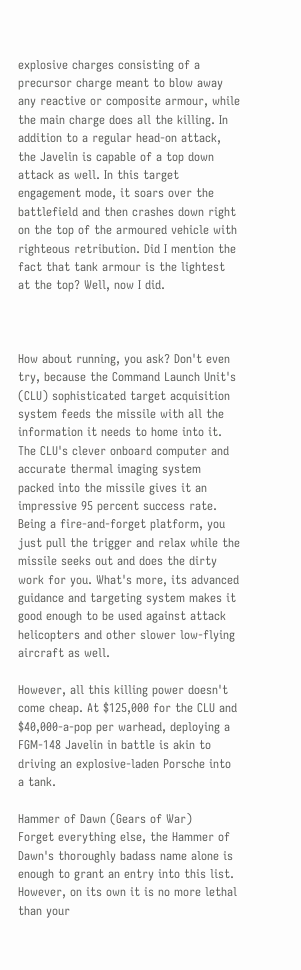explosive charges consisting of a precursor charge meant to blow away any reactive or composite armour, while the main charge does all the killing. In addition to a regular head-on attack, the Javelin is capable of a top down attack as well. In this target engagement mode, it soars over the battlefield and then crashes down right on the top of the armoured vehicle with righteous retribution. Did I mention the fact that tank armour is the lightest at the top? Well, now I did.



How about running, you ask? Don't even try, because the Command Launch Unit's (CLU) sophisticated target acquisition system feeds the missile with all the information it needs to home into it. The CLU's clever onboard computer and accurate thermal imaging system packed into the missile gives it an impressive 95 percent success rate. Being a fire-and-forget platform, you just pull the trigger and relax while the missile seeks out and does the dirty work for you. What's more, its advanced guidance and targeting system makes it good enough to be used against attack helicopters and other slower low-flying aircraft as well.

However, all this killing power doesn't come cheap. At $125,000 for the CLU and $40,000-a-pop per warhead, deploying a FGM-148 Javelin in battle is akin to driving an explosive-laden Porsche into a tank.

Hammer of Dawn (Gears of War)
Forget everything else, the Hammer of Dawn's thoroughly badass name alone is enough to grant an entry into this list. However, on its own it is no more lethal than your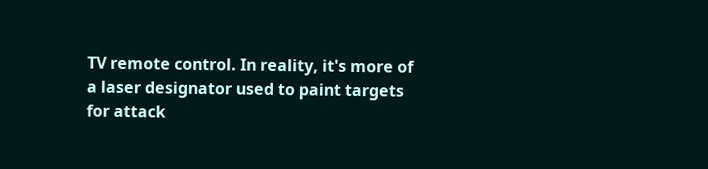TV remote control. In reality, it's more of a laser designator used to paint targets for attack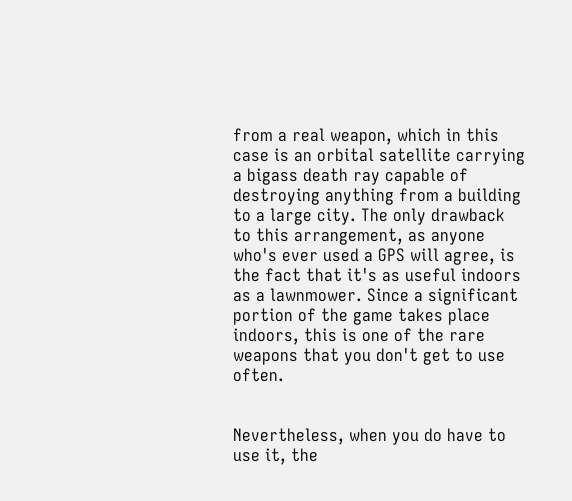from a real weapon, which in this case is an orbital satellite carrying a bigass death ray capable of destroying anything from a building to a large city. The only drawback to this arrangement, as anyone who's ever used a GPS will agree, is the fact that it's as useful indoors as a lawnmower. Since a significant portion of the game takes place indoors, this is one of the rare weapons that you don't get to use often.


Nevertheless, when you do have to use it, the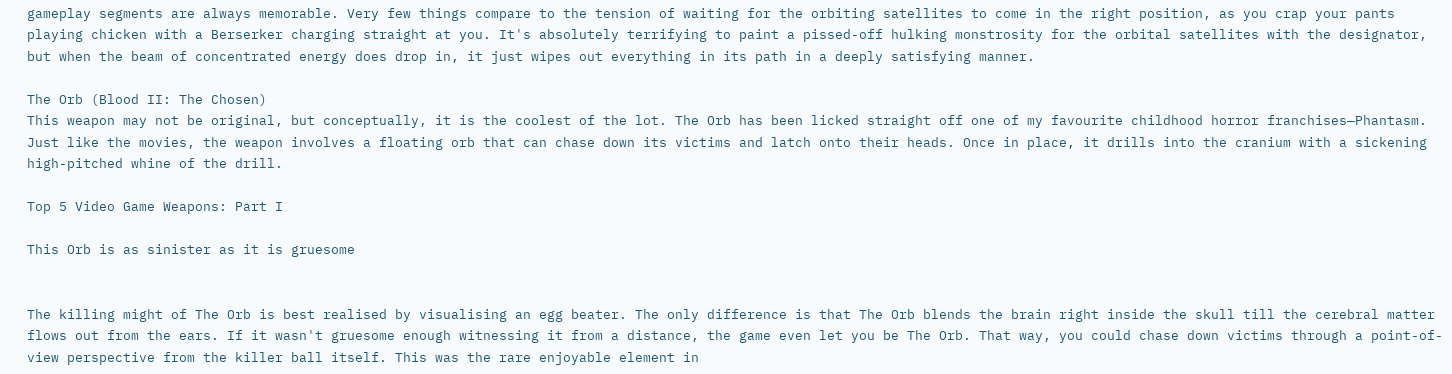gameplay segments are always memorable. Very few things compare to the tension of waiting for the orbiting satellites to come in the right position, as you crap your pants playing chicken with a Berserker charging straight at you. It's absolutely terrifying to paint a pissed-off hulking monstrosity for the orbital satellites with the designator, but when the beam of concentrated energy does drop in, it just wipes out everything in its path in a deeply satisfying manner.

The Orb (Blood II: The Chosen)
This weapon may not be original, but conceptually, it is the coolest of the lot. The Orb has been licked straight off one of my favourite childhood horror franchises—Phantasm. Just like the movies, the weapon involves a floating orb that can chase down its victims and latch onto their heads. Once in place, it drills into the cranium with a sickening high-pitched whine of the drill.

Top 5 Video Game Weapons: Part I

This Orb is as sinister as it is gruesome


The killing might of The Orb is best realised by visualising an egg beater. The only difference is that The Orb blends the brain right inside the skull till the cerebral matter flows out from the ears. If it wasn't gruesome enough witnessing it from a distance, the game even let you be The Orb. That way, you could chase down victims through a point-of-view perspective from the killer ball itself. This was the rare enjoyable element in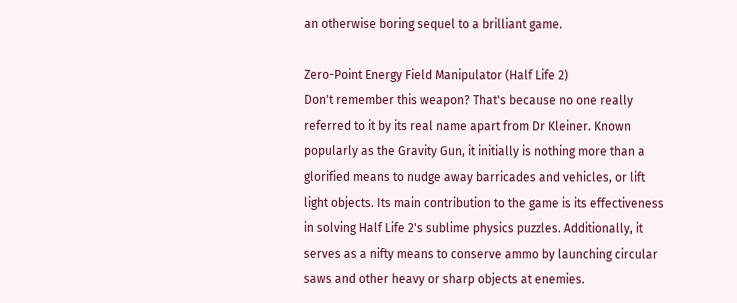an otherwise boring sequel to a brilliant game.

Zero-Point Energy Field Manipulator (Half Life 2)
Don't remember this weapon? That's because no one really referred to it by its real name apart from Dr Kleiner. Known popularly as the Gravity Gun, it initially is nothing more than a glorified means to nudge away barricades and vehicles, or lift light objects. Its main contribution to the game is its effectiveness in solving Half Life 2's sublime physics puzzles. Additionally, it serves as a nifty means to conserve ammo by launching circular saws and other heavy or sharp objects at enemies.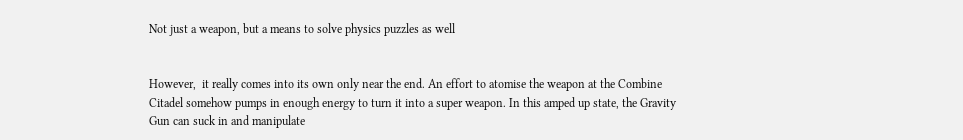Not just a weapon, but a means to solve physics puzzles as well


However,  it really comes into its own only near the end. An effort to atomise the weapon at the Combine Citadel somehow pumps in enough energy to turn it into a super weapon. In this amped up state, the Gravity Gun can suck in and manipulate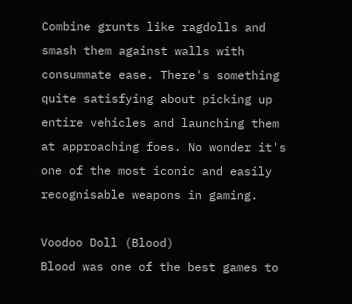Combine grunts like ragdolls and smash them against walls with consummate ease. There's something quite satisfying about picking up entire vehicles and launching them at approaching foes. No wonder it's one of the most iconic and easily recognisable weapons in gaming.

Voodoo Doll (Blood)
Blood was one of the best games to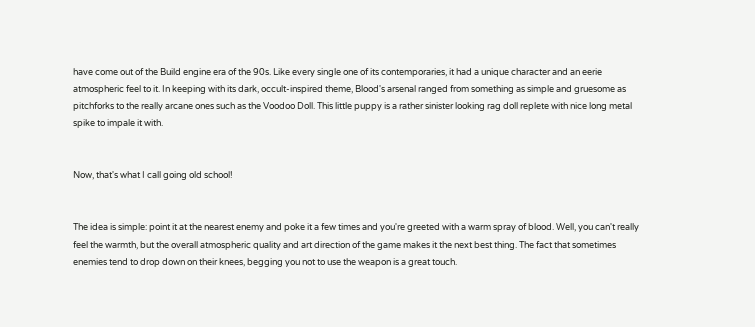have come out of the Build engine era of the 90s. Like every single one of its contemporaries, it had a unique character and an eerie atmospheric feel to it. In keeping with its dark, occult-inspired theme, Blood's arsenal ranged from something as simple and gruesome as pitchforks to the really arcane ones such as the Voodoo Doll. This little puppy is a rather sinister looking rag doll replete with nice long metal spike to impale it with.


Now, that's what I call going old school!


The idea is simple: point it at the nearest enemy and poke it a few times and you're greeted with a warm spray of blood. Well, you can't really feel the warmth, but the overall atmospheric quality and art direction of the game makes it the next best thing. The fact that sometimes enemies tend to drop down on their knees, begging you not to use the weapon is a great touch.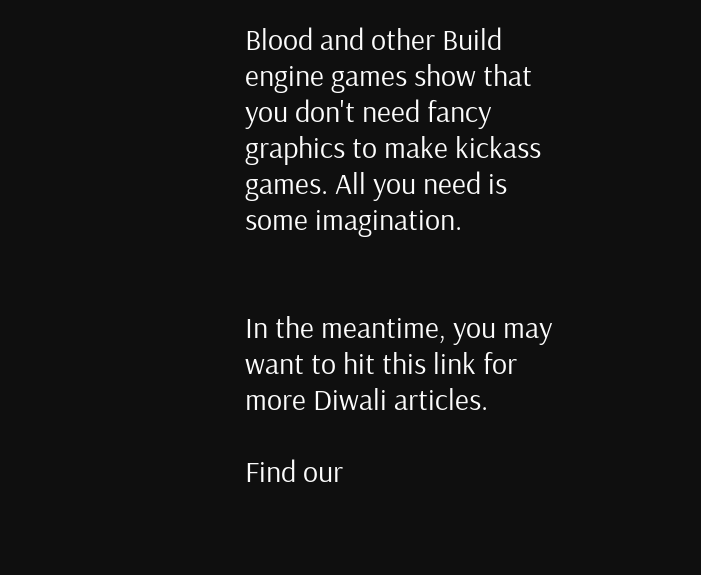Blood and other Build engine games show that you don't need fancy graphics to make kickass games. All you need is some imagination.


In the meantime, you may want to hit this link for more Diwali articles.

Find our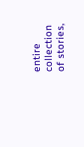entire collection of stories,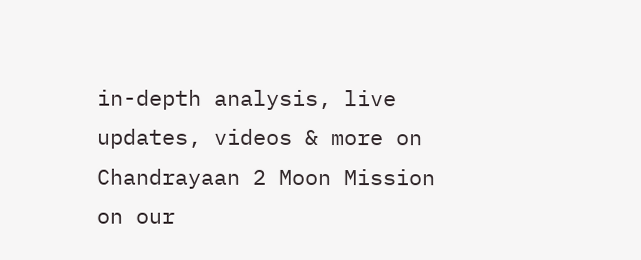in-depth analysis, live updates, videos & more on Chandrayaan 2 Moon Mission on our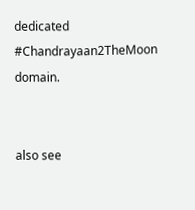dedicated #Chandrayaan2TheMoon domain.


also see